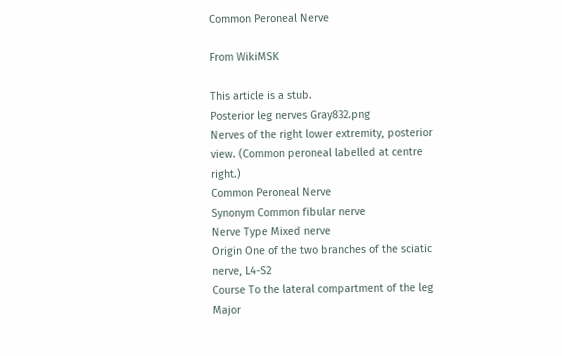Common Peroneal Nerve

From WikiMSK

This article is a stub.
Posterior leg nerves Gray832.png
Nerves of the right lower extremity, posterior view. (Common peroneal labelled at centre right.)
Common Peroneal Nerve
Synonym Common fibular nerve
Nerve Type Mixed nerve
Origin One of the two branches of the sciatic nerve, L4-S2
Course To the lateral compartment of the leg
Major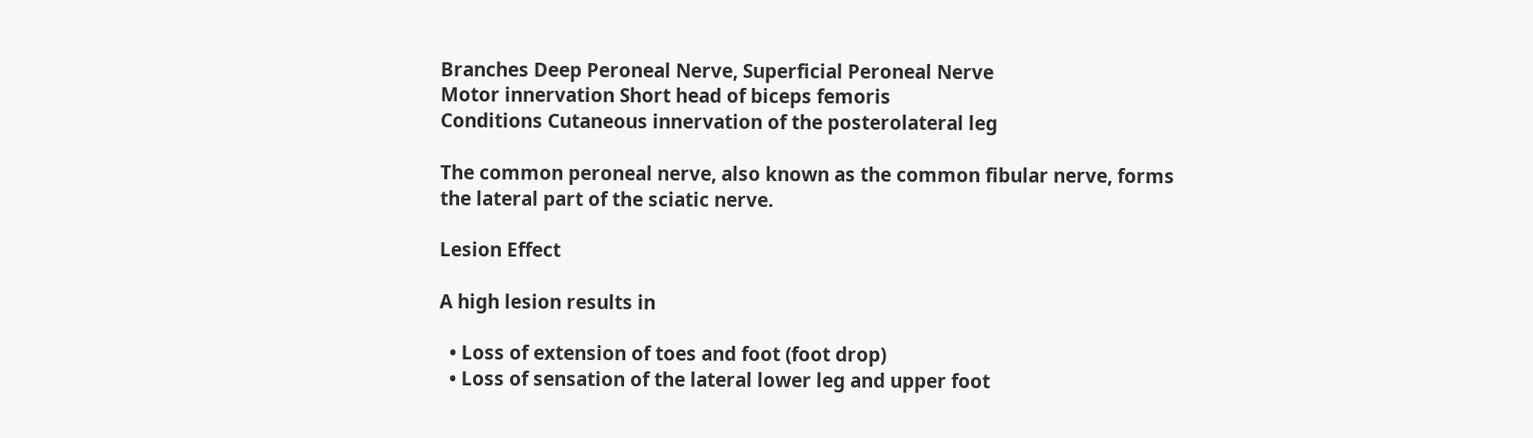Branches Deep Peroneal Nerve, Superficial Peroneal Nerve
Motor innervation Short head of biceps femoris
Conditions Cutaneous innervation of the posterolateral leg

The common peroneal nerve, also known as the common fibular nerve, forms the lateral part of the sciatic nerve.

Lesion Effect

A high lesion results in

  • Loss of extension of toes and foot (foot drop)
  • Loss of sensation of the lateral lower leg and upper foot